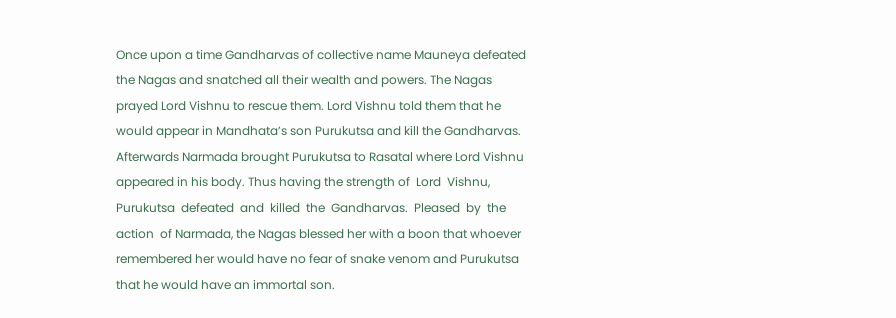Once upon a time Gandharvas of collective name Mauneya defeated the Nagas and snatched all their wealth and powers. The Nagas prayed Lord Vishnu to rescue them. Lord Vishnu told them that he would appear in Mandhata’s son Purukutsa and kill the Gandharvas. Afterwards Narmada brought Purukutsa to Rasatal where Lord Vishnu appeared in his body. Thus having the strength of  Lord  Vishnu,  Purukutsa  defeated  and  killed  the  Gandharvas.  Pleased  by  the  action  of Narmada, the Nagas blessed her with a boon that whoever remembered her would have no fear of snake venom and Purukutsa that he would have an immortal son.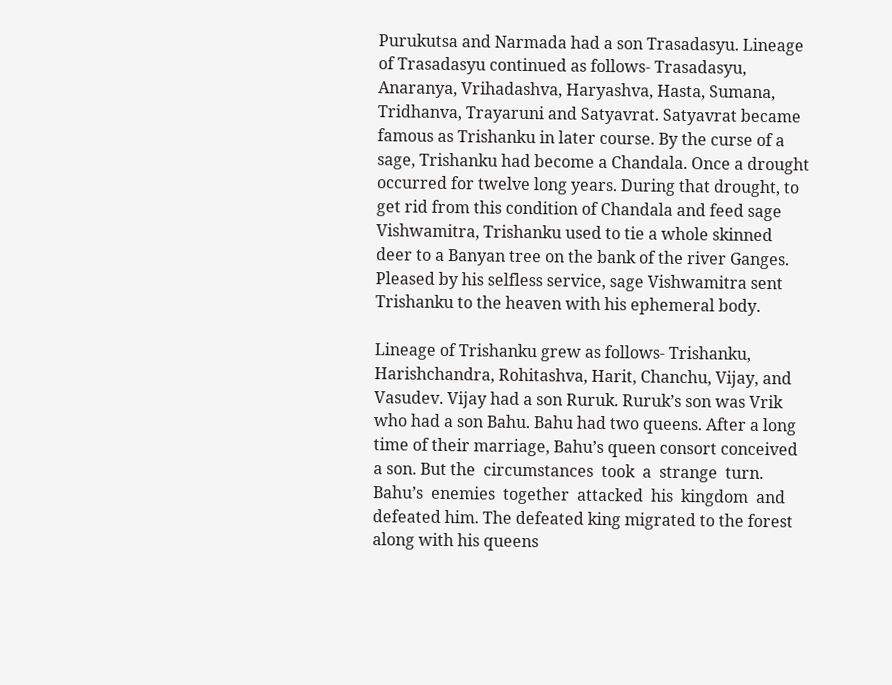Purukutsa and Narmada had a son Trasadasyu. Lineage of Trasadasyu continued as follows- Trasadasyu, Anaranya, Vrihadashva, Haryashva, Hasta, Sumana, Tridhanva, Trayaruni and Satyavrat. Satyavrat became famous as Trishanku in later course. By the curse of a sage, Trishanku had become a Chandala. Once a drought occurred for twelve long years. During that drought, to get rid from this condition of Chandala and feed sage Vishwamitra, Trishanku used to tie a whole skinned deer to a Banyan tree on the bank of the river Ganges. Pleased by his selfless service, sage Vishwamitra sent Trishanku to the heaven with his ephemeral body.

Lineage of Trishanku grew as follows- Trishanku, Harishchandra, Rohitashva, Harit, Chanchu, Vijay, and Vasudev. Vijay had a son Ruruk. Ruruk’s son was Vrik who had a son Bahu. Bahu had two queens. After a long time of their marriage, Bahu’s queen consort conceived a son. But the  circumstances  took  a  strange  turn.  Bahu’s  enemies  together  attacked  his  kingdom  and defeated him. The defeated king migrated to the forest along with his queens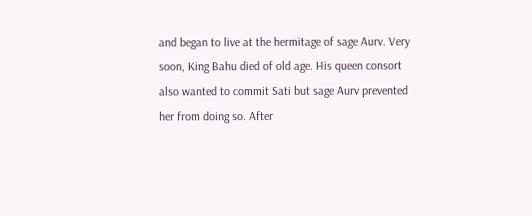and began to live at the hermitage of sage Aurv. Very soon, King Bahu died of old age. His queen consort also wanted to commit Sati but sage Aurv prevented her from doing so. After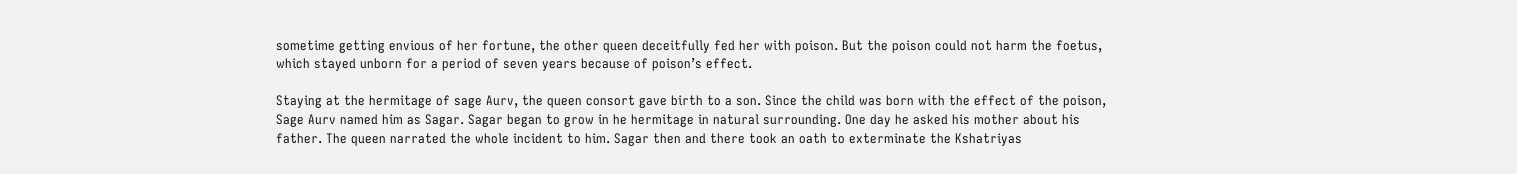sometime getting envious of her fortune, the other queen deceitfully fed her with poison. But the poison could not harm the foetus, which stayed unborn for a period of seven years because of poison’s effect.

Staying at the hermitage of sage Aurv, the queen consort gave birth to a son. Since the child was born with the effect of the poison, Sage Aurv named him as Sagar. Sagar began to grow in he hermitage in natural surrounding. One day he asked his mother about his father. The queen narrated the whole incident to him. Sagar then and there took an oath to exterminate the Kshatriyas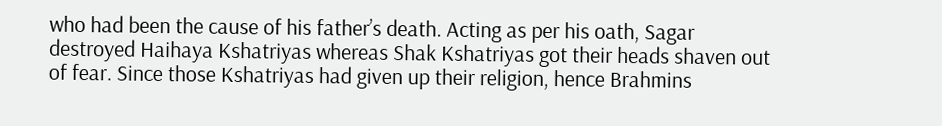who had been the cause of his father’s death. Acting as per his oath, Sagar destroyed Haihaya Kshatriyas whereas Shak Kshatriyas got their heads shaven out of fear. Since those Kshatriyas had given up their religion, hence Brahmins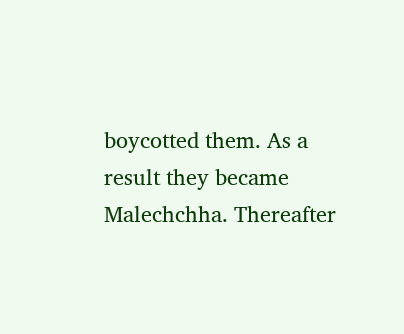boycotted them. As a result they became Malechchha. Thereafter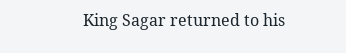King Sagar returned to his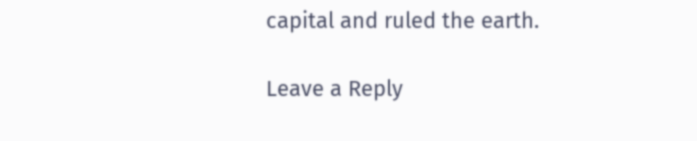capital and ruled the earth.

Leave a Reply